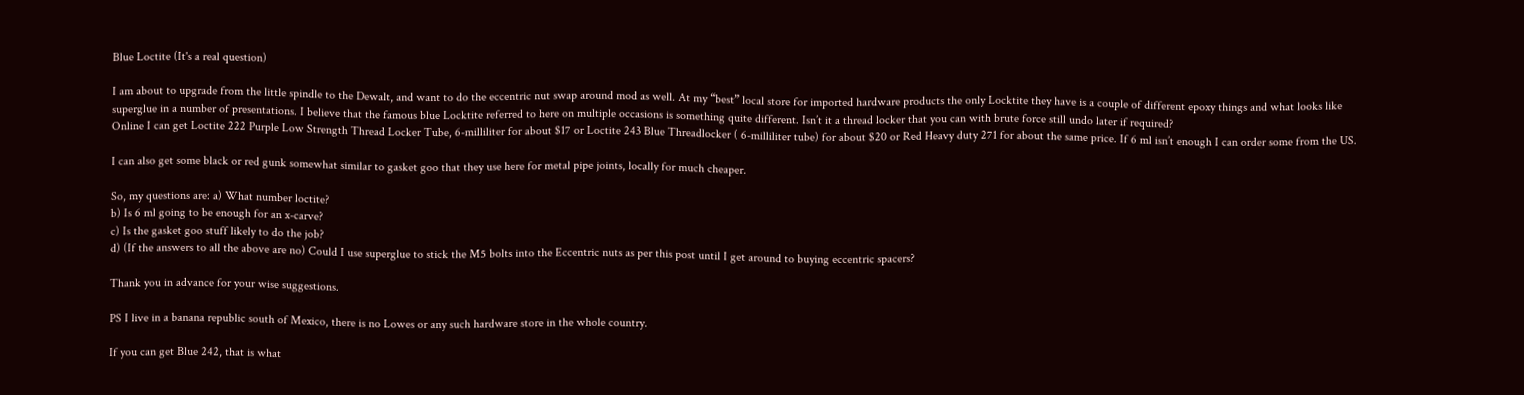Blue Loctite (It's a real question)

I am about to upgrade from the little spindle to the Dewalt, and want to do the eccentric nut swap around mod as well. At my “best” local store for imported hardware products the only Locktite they have is a couple of different epoxy things and what looks like superglue in a number of presentations. I believe that the famous blue Locktite referred to here on multiple occasions is something quite different. Isn’t it a thread locker that you can with brute force still undo later if required?
Online I can get Loctite 222 Purple Low Strength Thread Locker Tube, 6-milliliter for about $17 or Loctite 243 Blue Threadlocker ( 6-milliliter tube) for about $20 or Red Heavy duty 271 for about the same price. If 6 ml isn’t enough I can order some from the US.

I can also get some black or red gunk somewhat similar to gasket goo that they use here for metal pipe joints, locally for much cheaper.

So, my questions are: a) What number loctite?
b) Is 6 ml going to be enough for an x-carve?
c) Is the gasket goo stuff likely to do the job?
d) (If the answers to all the above are no) Could I use superglue to stick the M5 bolts into the Eccentric nuts as per this post until I get around to buying eccentric spacers?

Thank you in advance for your wise suggestions.

PS I live in a banana republic south of Mexico, there is no Lowes or any such hardware store in the whole country.

If you can get Blue 242, that is what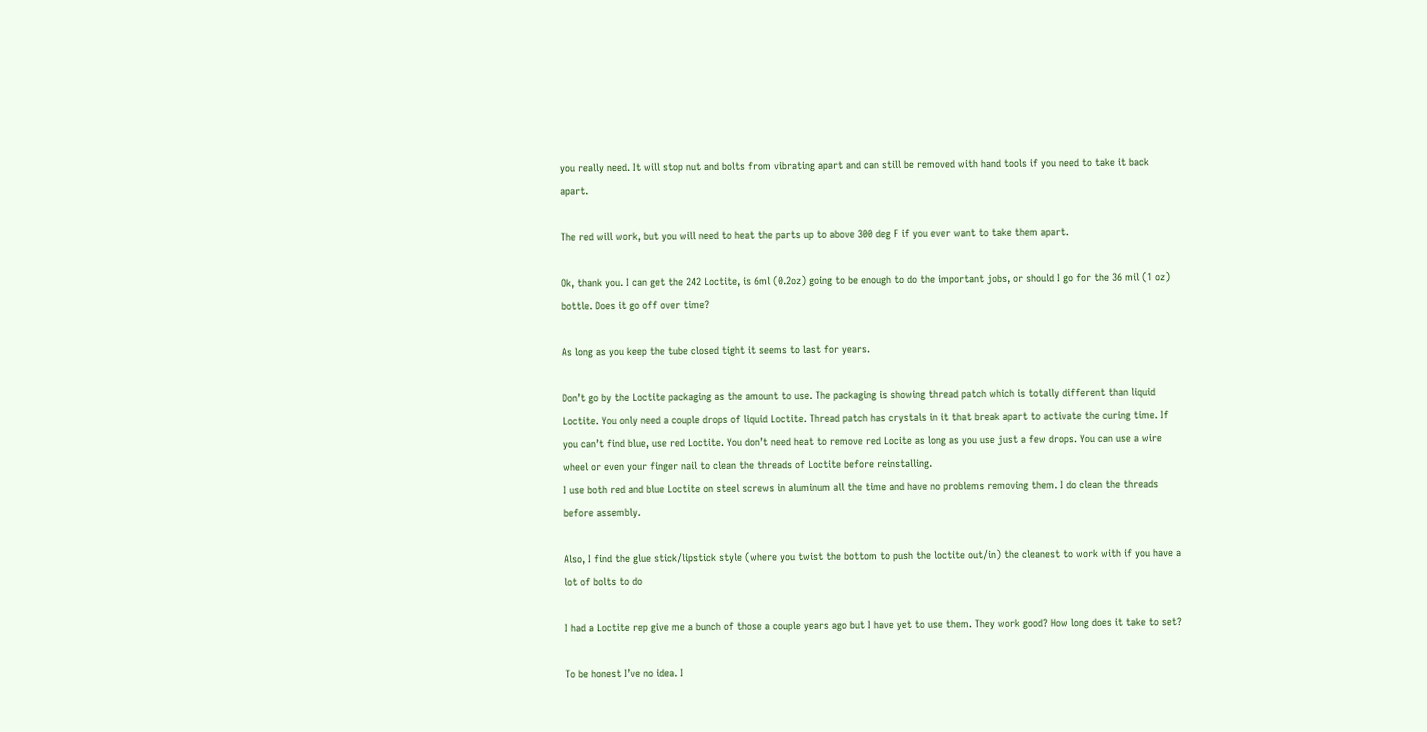you really need. It will stop nut and bolts from vibrating apart and can still be removed with hand tools if you need to take it back apart.

The red will work, but you will need to heat the parts up to above 300 deg F if you ever want to take them apart.

Ok, thank you. I can get the 242 Loctite, is 6ml (0.2oz) going to be enough to do the important jobs, or should I go for the 36 mil (1 oz) bottle. Does it go off over time?

As long as you keep the tube closed tight it seems to last for years.

Don’t go by the Loctite packaging as the amount to use. The packaging is showing thread patch which is totally different than liquid Loctite. You only need a couple drops of liquid Loctite. Thread patch has crystals in it that break apart to activate the curing time. If you can’t find blue, use red Loctite. You don’t need heat to remove red Locite as long as you use just a few drops. You can use a wire wheel or even your finger nail to clean the threads of Loctite before reinstalling.
I use both red and blue Loctite on steel screws in aluminum all the time and have no problems removing them. I do clean the threads before assembly.

Also, I find the glue stick/lipstick style (where you twist the bottom to push the loctite out/in) the cleanest to work with if you have a lot of bolts to do

I had a Loctite rep give me a bunch of those a couple years ago but I have yet to use them. They work good? How long does it take to set?

To be honest I’ve no idea. I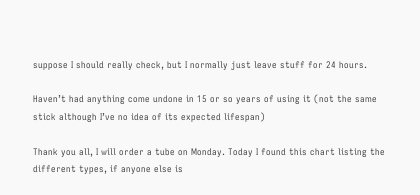suppose I should really check, but I normally just leave stuff for 24 hours.

Haven’t had anything come undone in 15 or so years of using it (not the same stick although I’ve no idea of its expected lifespan)

Thank you all, I will order a tube on Monday. Today I found this chart listing the different types, if anyone else is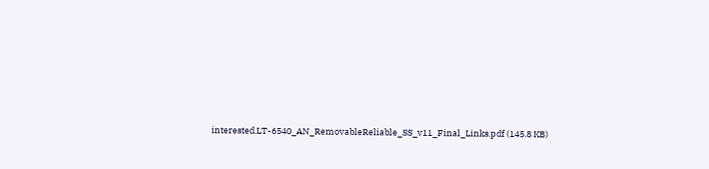interested.LT-6540_AN_RemovableReliable_SS_v11_Final_Links.pdf (145.8 KB)